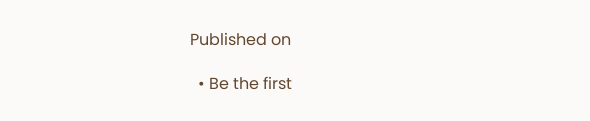Published on

  • Be the first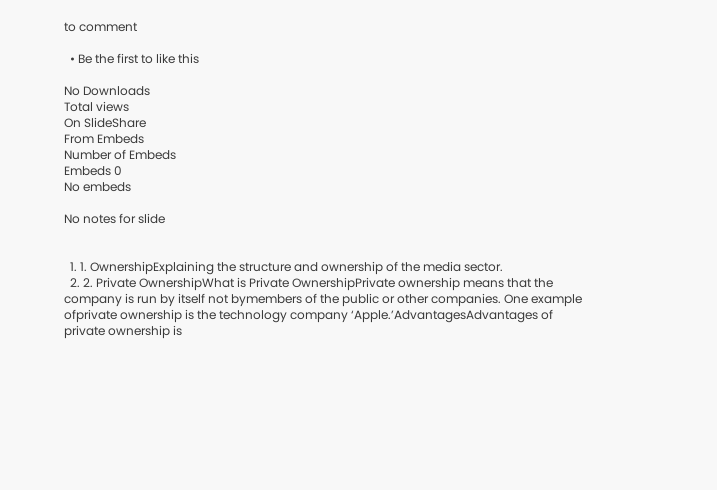to comment

  • Be the first to like this

No Downloads
Total views
On SlideShare
From Embeds
Number of Embeds
Embeds 0
No embeds

No notes for slide


  1. 1. OwnershipExplaining the structure and ownership of the media sector.
  2. 2. Private OwnershipWhat is Private OwnershipPrivate ownership means that the company is run by itself not bymembers of the public or other companies. One example ofprivate ownership is the technology company ‘Apple.’AdvantagesAdvantages of private ownership is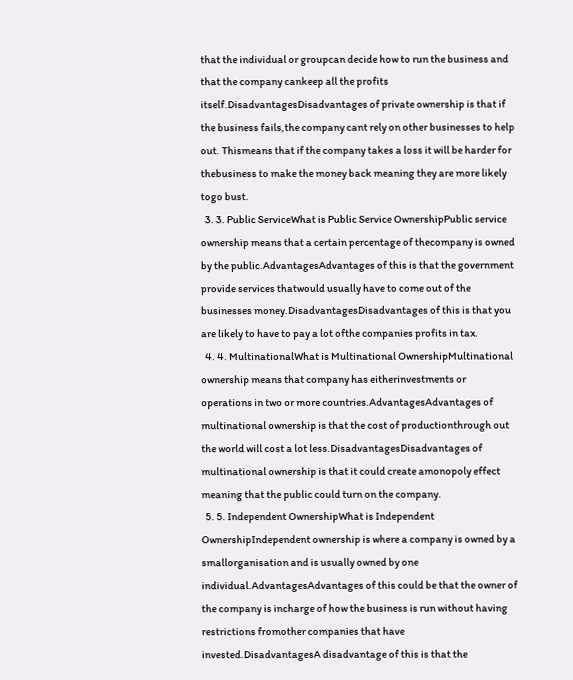that the individual or groupcan decide how to run the business and that the company cankeep all the profits itself.DisadvantagesDisadvantages of private ownership is that if the business fails,the company cant rely on other businesses to help out. Thismeans that if the company takes a loss it will be harder for thebusiness to make the money back meaning they are more likely togo bust.
  3. 3. Public ServiceWhat is Public Service OwnershipPublic service ownership means that a certain percentage of thecompany is owned by the public.AdvantagesAdvantages of this is that the government provide services thatwould usually have to come out of the businesses money.DisadvantagesDisadvantages of this is that you are likely to have to pay a lot ofthe companies profits in tax.
  4. 4. MultinationalWhat is Multinational OwnershipMultinational ownership means that company has eitherinvestments or operations in two or more countries.AdvantagesAdvantages of multinational ownership is that the cost of productionthrough out the world will cost a lot less.DisadvantagesDisadvantages of multinational ownership is that it could create amonopoly effect meaning that the public could turn on the company.
  5. 5. Independent OwnershipWhat is Independent OwnershipIndependent ownership is where a company is owned by a smallorganisation and is usually owned by one individual.AdvantagesAdvantages of this could be that the owner of the company is incharge of how the business is run without having restrictions fromother companies that have invested.DisadvantagesA disadvantage of this is that the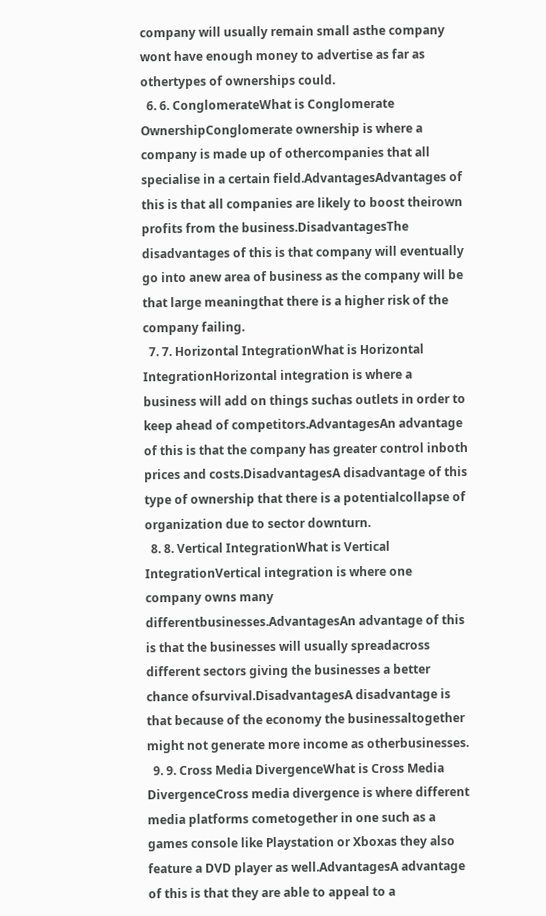company will usually remain small asthe company wont have enough money to advertise as far as othertypes of ownerships could.
  6. 6. ConglomerateWhat is Conglomerate OwnershipConglomerate ownership is where a company is made up of othercompanies that all specialise in a certain field.AdvantagesAdvantages of this is that all companies are likely to boost theirown profits from the business.DisadvantagesThe disadvantages of this is that company will eventually go into anew area of business as the company will be that large meaningthat there is a higher risk of the company failing.
  7. 7. Horizontal IntegrationWhat is Horizontal IntegrationHorizontal integration is where a business will add on things suchas outlets in order to keep ahead of competitors.AdvantagesAn advantage of this is that the company has greater control inboth prices and costs.DisadvantagesA disadvantage of this type of ownership that there is a potentialcollapse of organization due to sector downturn.
  8. 8. Vertical IntegrationWhat is Vertical IntegrationVertical integration is where one company owns many differentbusinesses.AdvantagesAn advantage of this is that the businesses will usually spreadacross different sectors giving the businesses a better chance ofsurvival.DisadvantagesA disadvantage is that because of the economy the businessaltogether might not generate more income as otherbusinesses.
  9. 9. Cross Media DivergenceWhat is Cross Media DivergenceCross media divergence is where different media platforms cometogether in one such as a games console like Playstation or Xboxas they also feature a DVD player as well.AdvantagesA advantage of this is that they are able to appeal to a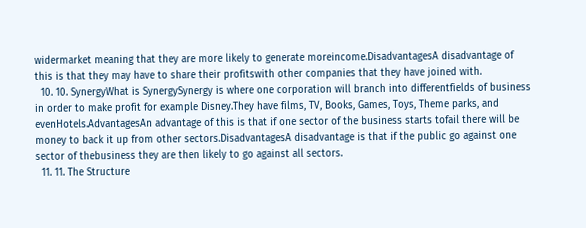widermarket meaning that they are more likely to generate moreincome.DisadvantagesA disadvantage of this is that they may have to share their profitswith other companies that they have joined with.
  10. 10. SynergyWhat is SynergySynergy is where one corporation will branch into differentfields of business in order to make profit for example Disney.They have films, TV, Books, Games, Toys, Theme parks, and evenHotels.AdvantagesAn advantage of this is that if one sector of the business starts tofail there will be money to back it up from other sectors.DisadvantagesA disadvantage is that if the public go against one sector of thebusiness they are then likely to go against all sectors.
  11. 11. The Structure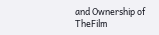and Ownership of TheFilm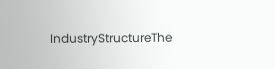IndustryStructureThe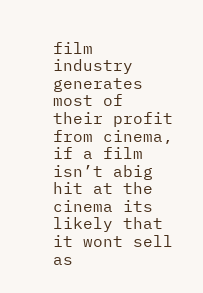film industry generates most of their profit from cinema, if a film isn’t abig hit at the cinema its likely that it wont sell as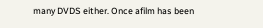many DVDS either. Once afilm has been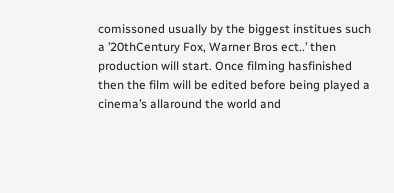comissoned usually by the biggest institues such a ’20thCentury Fox, Warner Bros ect..’ then production will start. Once filming hasfinished then the film will be edited before being played a cinema’s allaround the world and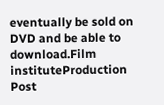eventually be sold on DVD and be able to download.Film instituteProduction Post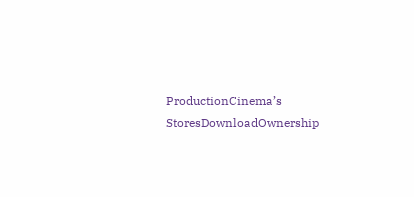ProductionCinema’s StoresDownloadOwnership